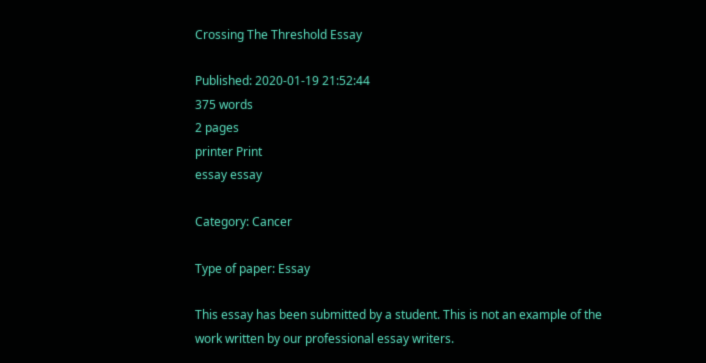Crossing The Threshold Essay

Published: 2020-01-19 21:52:44
375 words
2 pages
printer Print
essay essay

Category: Cancer

Type of paper: Essay

This essay has been submitted by a student. This is not an example of the work written by our professional essay writers.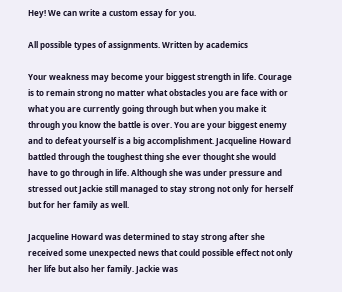Hey! We can write a custom essay for you.

All possible types of assignments. Written by academics

Your weakness may become your biggest strength in life. Courage is to remain strong no matter what obstacles you are face with or what you are currently going through but when you make it through you know the battle is over. You are your biggest enemy and to defeat yourself is a big accomplishment. Jacqueline Howard battled through the toughest thing she ever thought she would have to go through in life. Although she was under pressure and stressed out Jackie still managed to stay strong not only for herself but for her family as well.

Jacqueline Howard was determined to stay strong after she received some unexpected news that could possible effect not only her life but also her family. Jackie was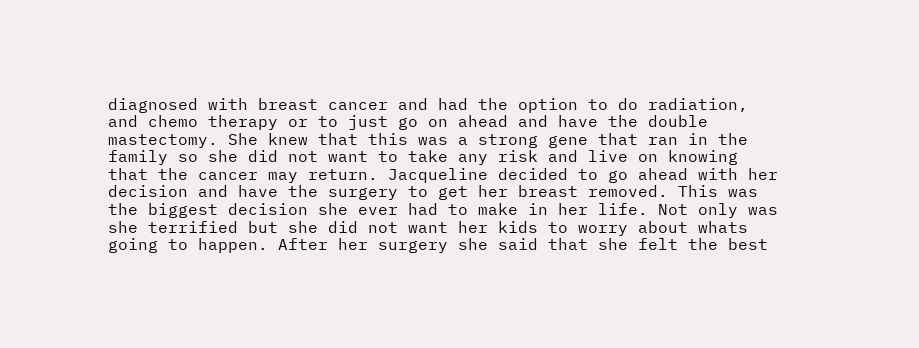diagnosed with breast cancer and had the option to do radiation, and chemo therapy or to just go on ahead and have the double mastectomy. She knew that this was a strong gene that ran in the family so she did not want to take any risk and live on knowing that the cancer may return. Jacqueline decided to go ahead with her decision and have the surgery to get her breast removed. This was the biggest decision she ever had to make in her life. Not only was she terrified but she did not want her kids to worry about whats going to happen. After her surgery she said that she felt the best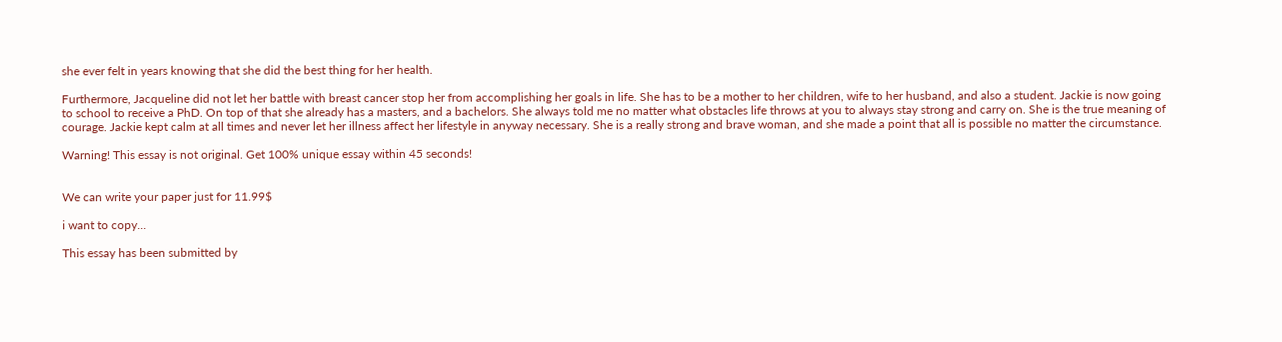she ever felt in years knowing that she did the best thing for her health.

Furthermore, Jacqueline did not let her battle with breast cancer stop her from accomplishing her goals in life. She has to be a mother to her children, wife to her husband, and also a student. Jackie is now going to school to receive a PhD. On top of that she already has a masters, and a bachelors. She always told me no matter what obstacles life throws at you to always stay strong and carry on. She is the true meaning of courage. Jackie kept calm at all times and never let her illness affect her lifestyle in anyway necessary. She is a really strong and brave woman, and she made a point that all is possible no matter the circumstance.

Warning! This essay is not original. Get 100% unique essay within 45 seconds!


We can write your paper just for 11.99$

i want to copy...

This essay has been submitted by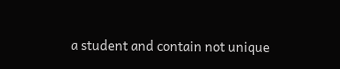a student and contain not unique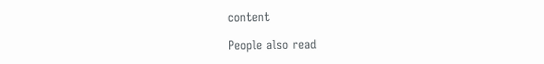content

People also read